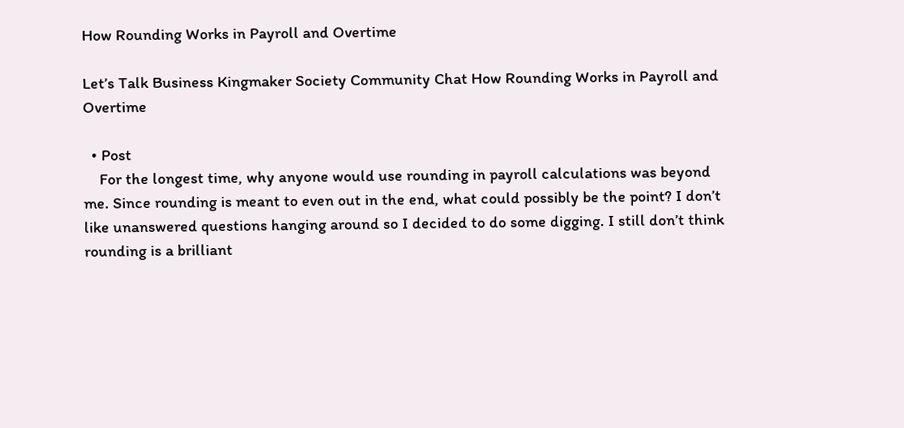How Rounding Works in Payroll and Overtime

Let’s Talk Business Kingmaker Society Community Chat How Rounding Works in Payroll and Overtime

  • Post
    For the longest time, why anyone would use rounding in payroll calculations was beyond me. Since rounding is meant to even out in the end, what could possibly be the point? I don’t like unanswered questions hanging around so I decided to do some digging. I still don’t think rounding is a brilliant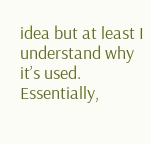idea but at least I understand why it’s used. Essentially,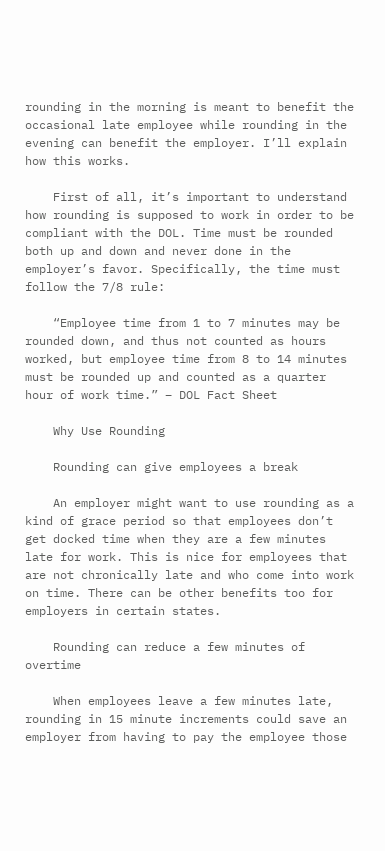rounding in the morning is meant to benefit the occasional late employee while rounding in the evening can benefit the employer. I’ll explain how this works.

    First of all, it’s important to understand how rounding is supposed to work in order to be compliant with the DOL. Time must be rounded both up and down and never done in the employer’s favor. Specifically, the time must follow the 7/8 rule:

    “Employee time from 1 to 7 minutes may be rounded down, and thus not counted as hours worked, but employee time from 8 to 14 minutes must be rounded up and counted as a quarter hour of work time.” – DOL Fact Sheet

    Why Use Rounding

    Rounding can give employees a break

    An employer might want to use rounding as a kind of grace period so that employees don’t get docked time when they are a few minutes late for work. This is nice for employees that are not chronically late and who come into work on time. There can be other benefits too for employers in certain states.

    Rounding can reduce a few minutes of overtime

    When employees leave a few minutes late, rounding in 15 minute increments could save an employer from having to pay the employee those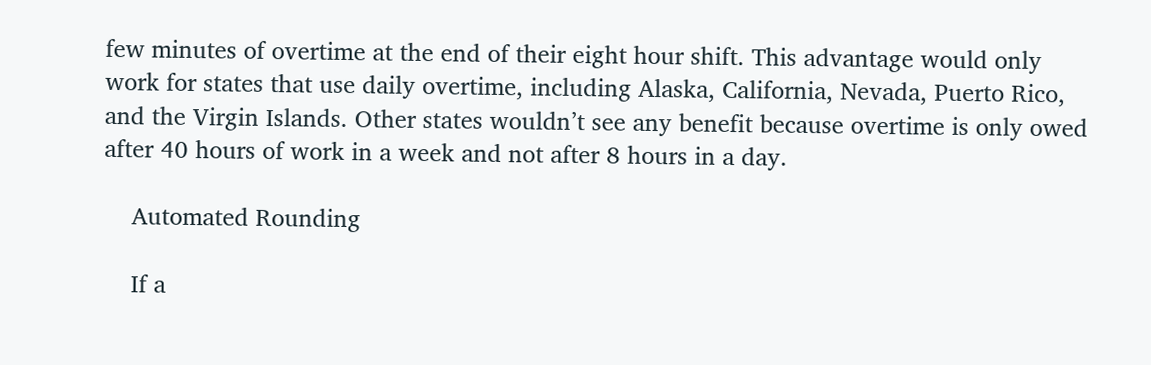few minutes of overtime at the end of their eight hour shift. This advantage would only work for states that use daily overtime, including Alaska, California, Nevada, Puerto Rico, and the Virgin Islands. Other states wouldn’t see any benefit because overtime is only owed after 40 hours of work in a week and not after 8 hours in a day.

    Automated Rounding

    If a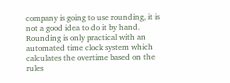company is going to use rounding, it is not a good idea to do it by hand. Rounding is only practical with an automated time clock system which calculates the overtime based on the rules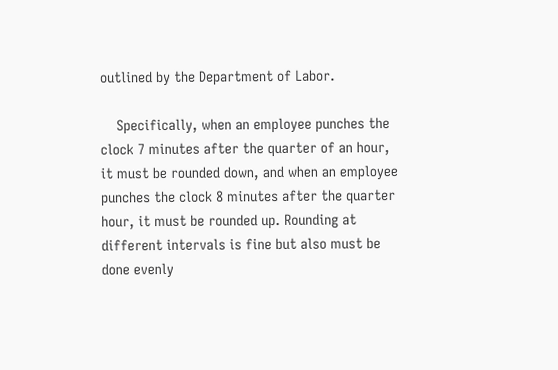outlined by the Department of Labor.

    Specifically, when an employee punches the clock 7 minutes after the quarter of an hour, it must be rounded down, and when an employee punches the clock 8 minutes after the quarter hour, it must be rounded up. Rounding at different intervals is fine but also must be done evenly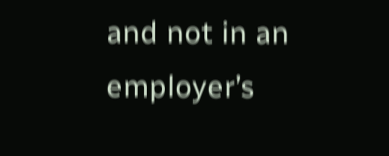and not in an employer’s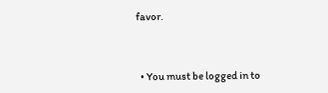favor.



  • You must be logged in to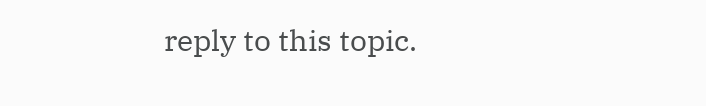reply to this topic.